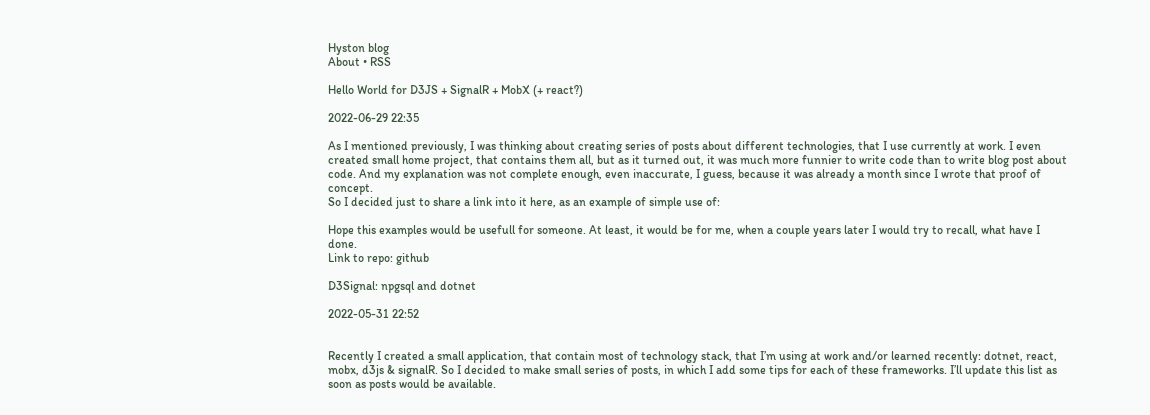Hyston blog
About • RSS

Hello World for D3JS + SignalR + MobX (+ react?)

2022-06-29 22:35

As I mentioned previously, I was thinking about creating series of posts about different technologies, that I use currently at work. I even created small home project, that contains them all, but as it turned out, it was much more funnier to write code than to write blog post about code. And my explanation was not complete enough, even inaccurate, I guess, because it was already a month since I wrote that proof of concept.
So I decided just to share a link into it here, as an example of simple use of:

Hope this examples would be usefull for someone. At least, it would be for me, when a couple years later I would try to recall, what have I done.
Link to repo: github

D3Signal: npgsql and dotnet

2022-05-31 22:52


Recently I created a small application, that contain most of technology stack, that I’m using at work and/or learned recently: dotnet, react, mobx, d3js & signalR. So I decided to make small series of posts, in which I add some tips for each of these frameworks. I’ll update this list as soon as posts would be available.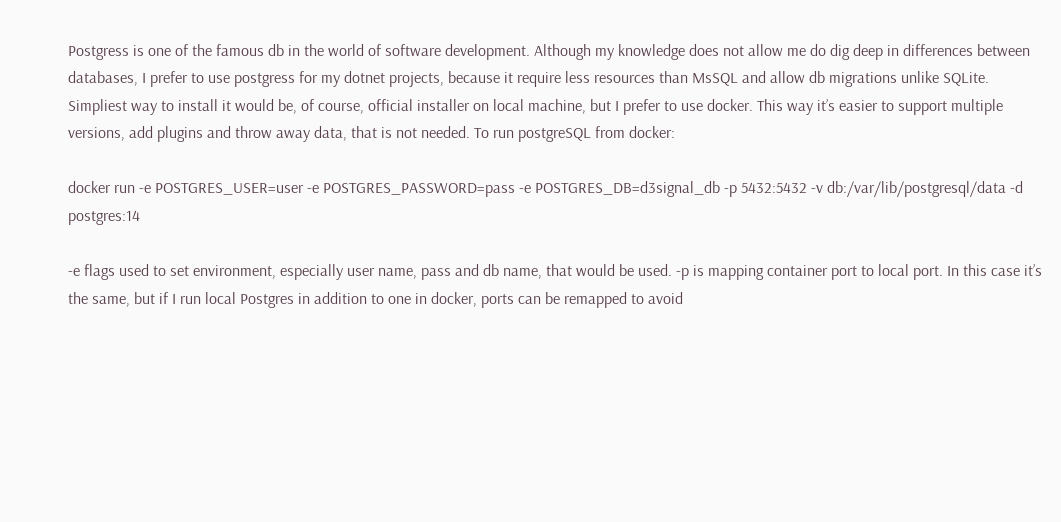Postgress is one of the famous db in the world of software development. Although my knowledge does not allow me do dig deep in differences between databases, I prefer to use postgress for my dotnet projects, because it require less resources than MsSQL and allow db migrations unlike SQLite. Simpliest way to install it would be, of course, official installer on local machine, but I prefer to use docker. This way it’s easier to support multiple versions, add plugins and throw away data, that is not needed. To run postgreSQL from docker:

docker run -e POSTGRES_USER=user -e POSTGRES_PASSWORD=pass -e POSTGRES_DB=d3signal_db -p 5432:5432 -v db:/var/lib/postgresql/data -d postgres:14

-e flags used to set environment, especially user name, pass and db name, that would be used. -p is mapping container port to local port. In this case it’s the same, but if I run local Postgres in addition to one in docker, ports can be remapped to avoid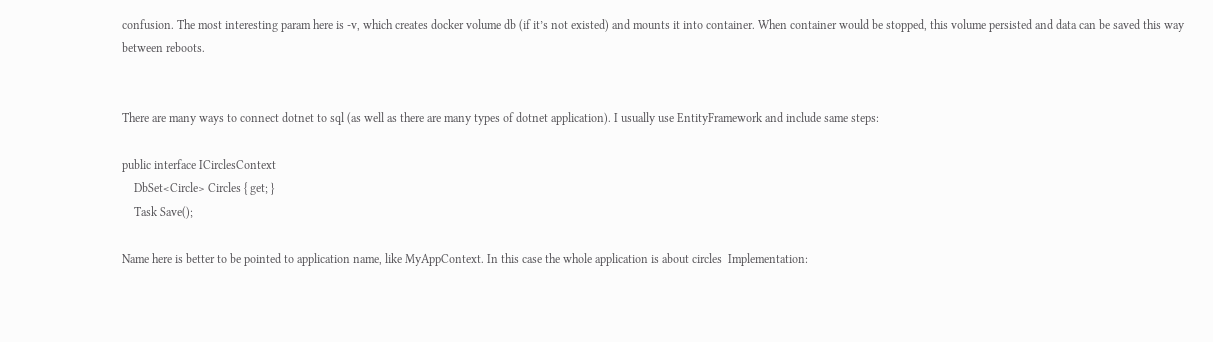confusion. The most interesting param here is -v, which creates docker volume db (if it’s not existed) and mounts it into container. When container would be stopped, this volume persisted and data can be saved this way between reboots.


There are many ways to connect dotnet to sql (as well as there are many types of dotnet application). I usually use EntityFramework and include same steps:

public interface ICirclesContext
    DbSet<Circle> Circles { get; }
    Task Save();

Name here is better to be pointed to application name, like MyAppContext. In this case the whole application is about circles  Implementation: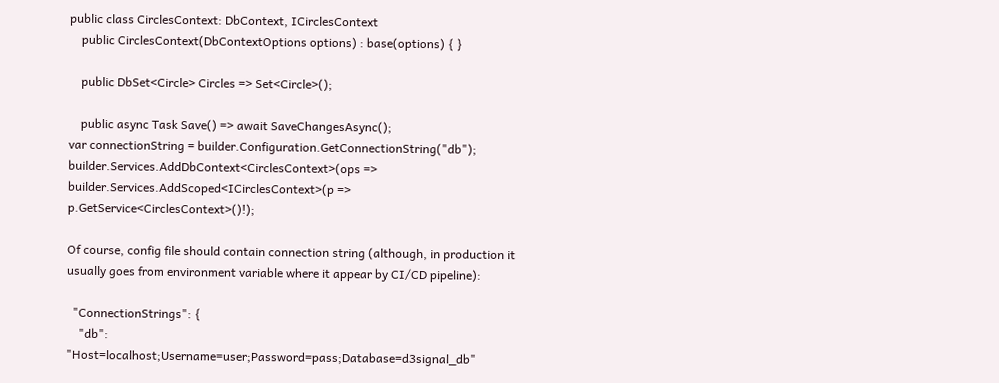public class CirclesContext: DbContext, ICirclesContext
    public CirclesContext(DbContextOptions options) : base(options) { }

    public DbSet<Circle> Circles => Set<Circle>();

    public async Task Save() => await SaveChangesAsync();
var connectionString = builder.Configuration.GetConnectionString("db");
builder.Services.AddDbContext<CirclesContext>(ops =>
builder.Services.AddScoped<ICirclesContext>(p => p.GetService<CirclesContext>()!);

Of course, config file should contain connection string (although, in production it usually goes from environment variable where it appear by CI/CD pipeline):

  "ConnectionStrings": {
    "db": "Host=localhost;Username=user;Password=pass;Database=d3signal_db"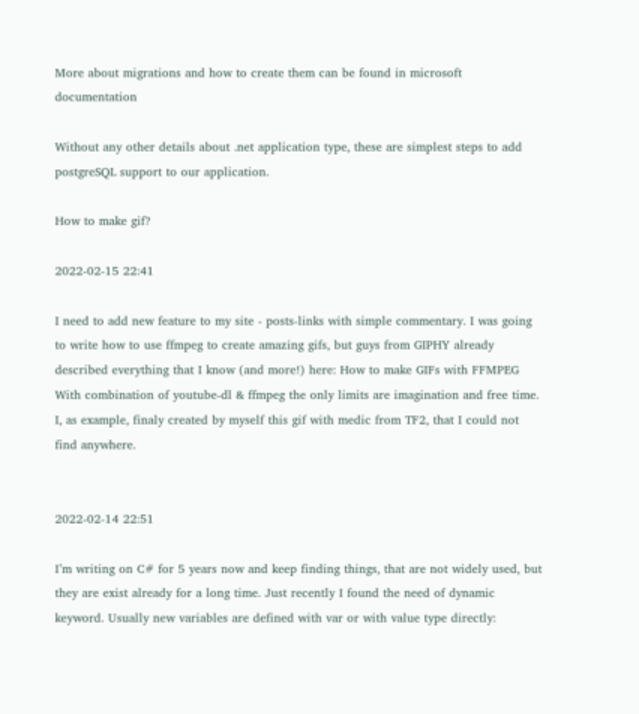More about migrations and how to create them can be found in microsoft documentation

Without any other details about .net application type, these are simplest steps to add postgreSQL support to our application.

How to make gif?

2022-02-15 22:41

I need to add new feature to my site - posts-links with simple commentary. I was going to write how to use ffmpeg to create amazing gifs, but guys from GIPHY already described everything that I know (and more!) here: How to make GIFs with FFMPEG
With combination of youtube-dl & ffmpeg the only limits are imagination and free time. I, as example, finaly created by myself this gif with medic from TF2, that I could not find anywhere.


2022-02-14 22:51

I’m writing on C# for 5 years now and keep finding things, that are not widely used, but they are exist already for a long time. Just recently I found the need of dynamic keyword. Usually new variables are defined with var or with value type directly: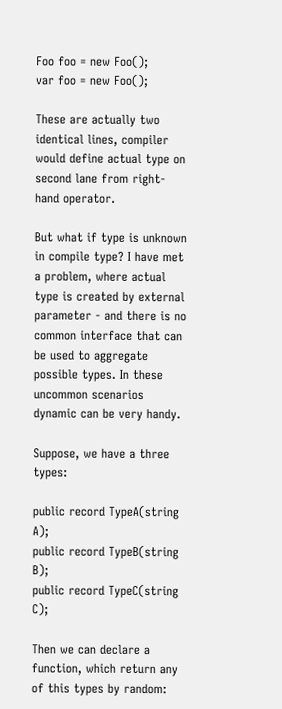Foo foo = new Foo();
var foo = new Foo();

These are actually two identical lines, compiler would define actual type on second lane from right-hand operator.

But what if type is unknown in compile type? I have met a problem, where actual type is created by external parameter - and there is no common interface that can be used to aggregate possible types. In these uncommon scenarios dynamic can be very handy.

Suppose, we have a three types:

public record TypeA(string A);
public record TypeB(string B);
public record TypeC(string C);

Then we can declare a function, which return any of this types by random: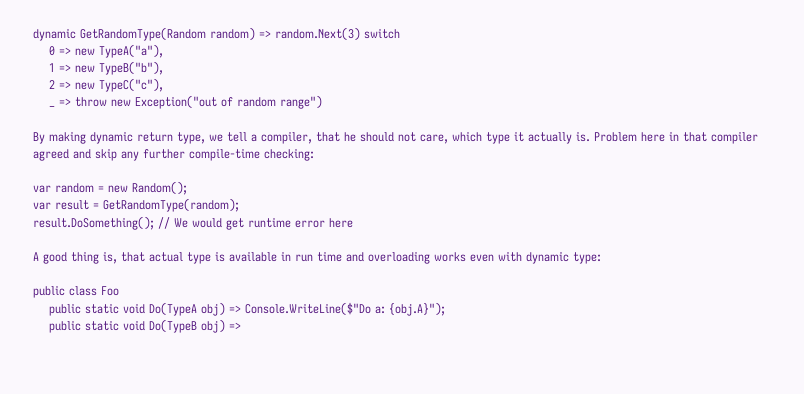dynamic GetRandomType(Random random) => random.Next(3) switch
    0 => new TypeA("a"),
    1 => new TypeB("b"),
    2 => new TypeC("c"),
    _ => throw new Exception("out of random range")

By making dynamic return type, we tell a compiler, that he should not care, which type it actually is. Problem here in that compiler agreed and skip any further compile-time checking:

var random = new Random();
var result = GetRandomType(random);
result.DoSomething(); // We would get runtime error here

A good thing is, that actual type is available in run time and overloading works even with dynamic type:

public class Foo
    public static void Do(TypeA obj) => Console.WriteLine($"Do a: {obj.A}");
    public static void Do(TypeB obj) =>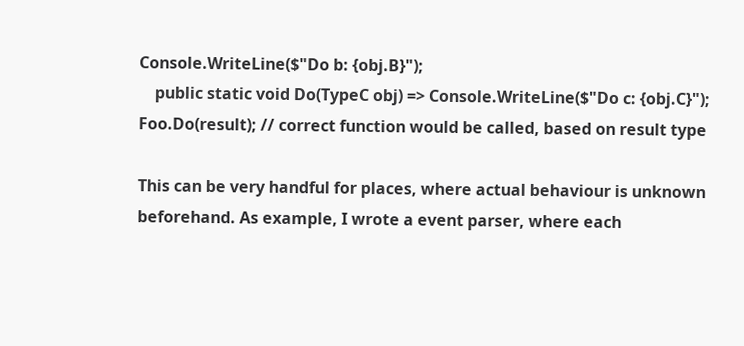Console.WriteLine($"Do b: {obj.B}");
    public static void Do(TypeC obj) => Console.WriteLine($"Do c: {obj.C}");
Foo.Do(result); // correct function would be called, based on result type

This can be very handful for places, where actual behaviour is unknown beforehand. As example, I wrote a event parser, where each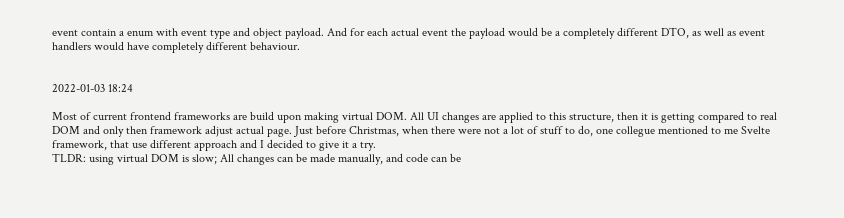event contain a enum with event type and object payload. And for each actual event the payload would be a completely different DTO, as well as event handlers would have completely different behaviour.


2022-01-03 18:24

Most of current frontend frameworks are build upon making virtual DOM. All UI changes are applied to this structure, then it is getting compared to real DOM and only then framework adjust actual page. Just before Christmas, when there were not a lot of stuff to do, one collegue mentioned to me Svelte framework, that use different approach and I decided to give it a try.
TLDR: using virtual DOM is slow; All changes can be made manually, and code can be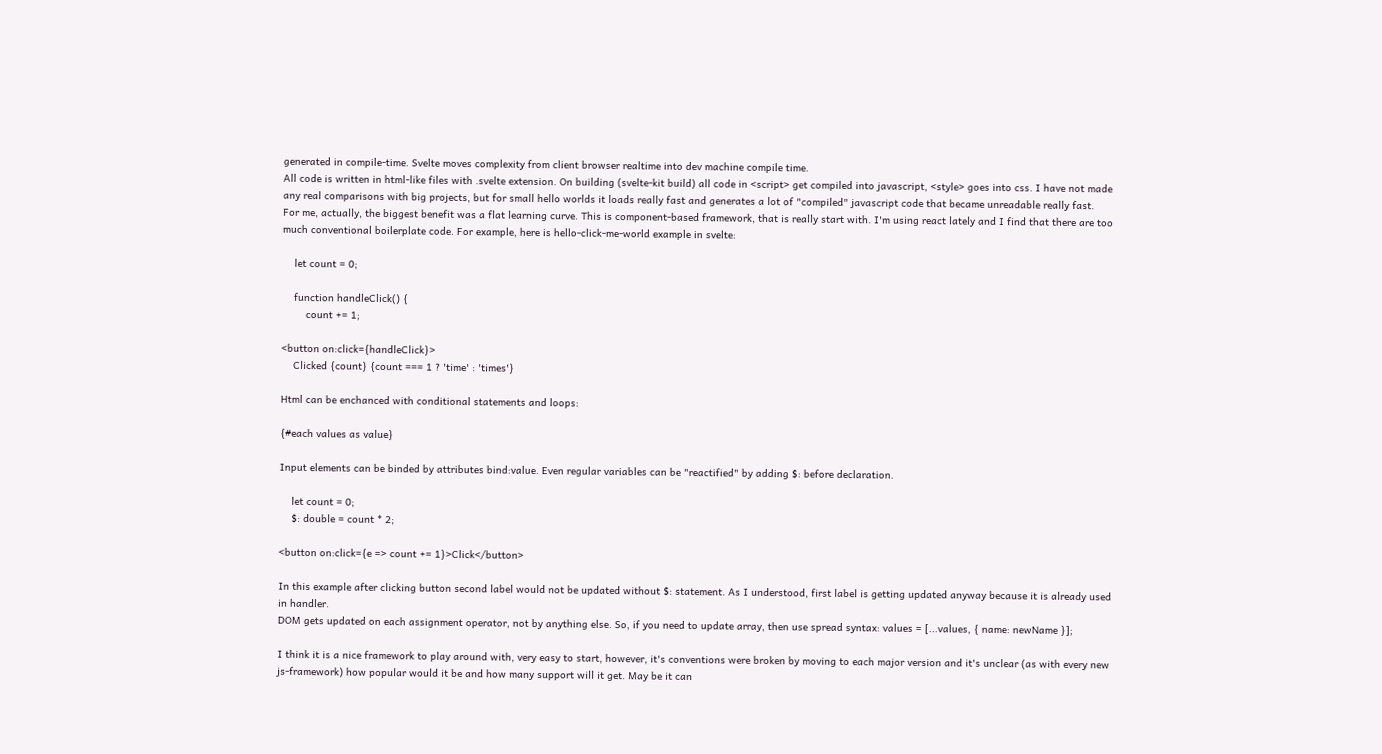generated in compile-time. Svelte moves complexity from client browser realtime into dev machine compile time.
All code is written in html-like files with .svelte extension. On building (svelte-kit build) all code in <script> get compiled into javascript, <style> goes into css. I have not made any real comparisons with big projects, but for small hello worlds it loads really fast and generates a lot of "compiled" javascript code that became unreadable really fast.
For me, actually, the biggest benefit was a flat learning curve. This is component-based framework, that is really start with. I'm using react lately and I find that there are too much conventional boilerplate code. For example, here is hello-click-me-world example in svelte:

    let count = 0;

    function handleClick() {
        count += 1;

<button on:click={handleClick}>
    Clicked {count} {count === 1 ? 'time' : 'times'}

Html can be enchanced with conditional statements and loops:

{#each values as value}

Input elements can be binded by attributes bind:value. Even regular variables can be "reactified" by adding $: before declaration.

    let count = 0;
    $: double = count * 2;

<button on:click={e => count += 1}>Click</button>

In this example after clicking button second label would not be updated without $: statement. As I understood, first label is getting updated anyway because it is already used in handler.
DOM gets updated on each assignment operator, not by anything else. So, if you need to update array, then use spread syntax: values = [...values, { name: newName }];

I think it is a nice framework to play around with, very easy to start, however, it's conventions were broken by moving to each major version and it's unclear (as with every new js-framework) how popular would it be and how many support will it get. May be it can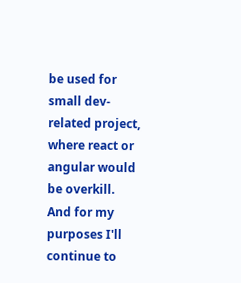be used for small dev-related project, where react or angular would be overkill.
And for my purposes I'll continue to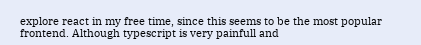explore react in my free time, since this seems to be the most popular frontend. Although typescript is very painfull and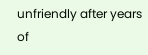unfriendly after years of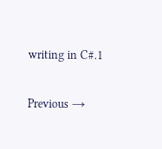writing in C#.1

Previous →